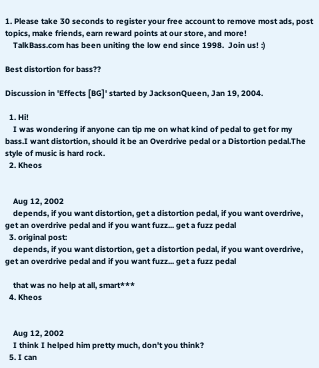1. Please take 30 seconds to register your free account to remove most ads, post topics, make friends, earn reward points at our store, and more!
    TalkBass.com has been uniting the low end since 1998.  Join us! :)

Best distortion for bass??

Discussion in 'Effects [BG]' started by JacksonQueen, Jan 19, 2004.

  1. Hi!
    I was wondering if anyone can tip me on what kind of pedal to get for my bass.I want distortion, should it be an Overdrive pedal or a Distortion pedal.The style of music is hard rock.
  2. Kheos


    Aug 12, 2002
    depends, if you want distortion, get a distortion pedal, if you want overdrive, get an overdrive pedal and if you want fuzz... get a fuzz pedal
  3. original post:
    depends, if you want distortion, get a distortion pedal, if you want overdrive, get an overdrive pedal and if you want fuzz... get a fuzz pedal

    that was no help at all, smart***
  4. Kheos


    Aug 12, 2002
    I think I helped him pretty much, don't you think?
  5. I can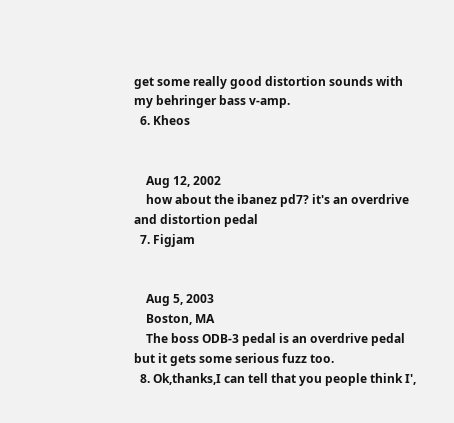get some really good distortion sounds with my behringer bass v-amp.
  6. Kheos


    Aug 12, 2002
    how about the ibanez pd7? it's an overdrive and distortion pedal
  7. Figjam


    Aug 5, 2003
    Boston, MA
    The boss ODB-3 pedal is an overdrive pedal but it gets some serious fuzz too.
  8. Ok,thanks,I can tell that you people think I',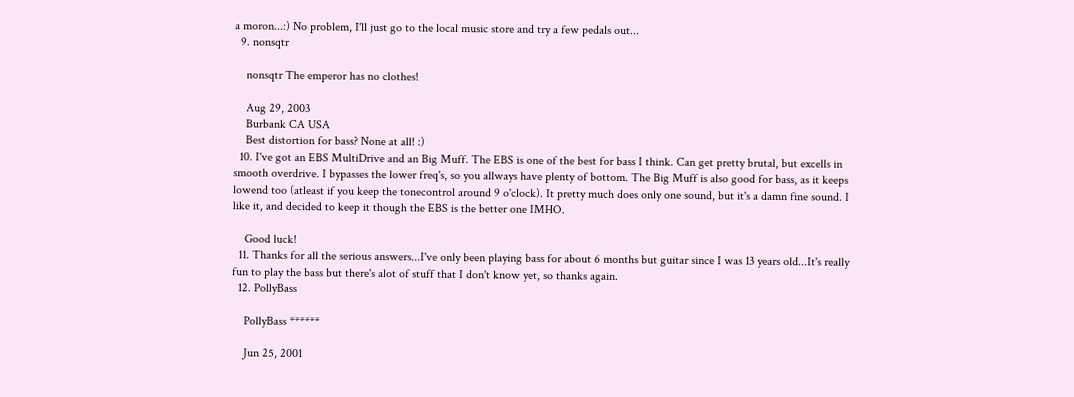a moron...:) No problem, I'll just go to the local music store and try a few pedals out...
  9. nonsqtr

    nonsqtr The emperor has no clothes!

    Aug 29, 2003
    Burbank CA USA
    Best distortion for bass? None at all! :)
  10. I've got an EBS MultiDrive and an Big Muff. The EBS is one of the best for bass I think. Can get pretty brutal, but excells in smooth overdrive. I bypasses the lower freq's, so you allways have plenty of bottom. The Big Muff is also good for bass, as it keeps lowend too (atleast if you keep the tonecontrol around 9 o'clock). It pretty much does only one sound, but it's a damn fine sound. I like it, and decided to keep it though the EBS is the better one IMHO.

    Good luck!
  11. Thanks for all the serious answers...I've only been playing bass for about 6 months but guitar since I was 13 years old...It's really fun to play the bass but there's alot of stuff that I don't know yet, so thanks again.
  12. PollyBass

    PollyBass ******

    Jun 25, 2001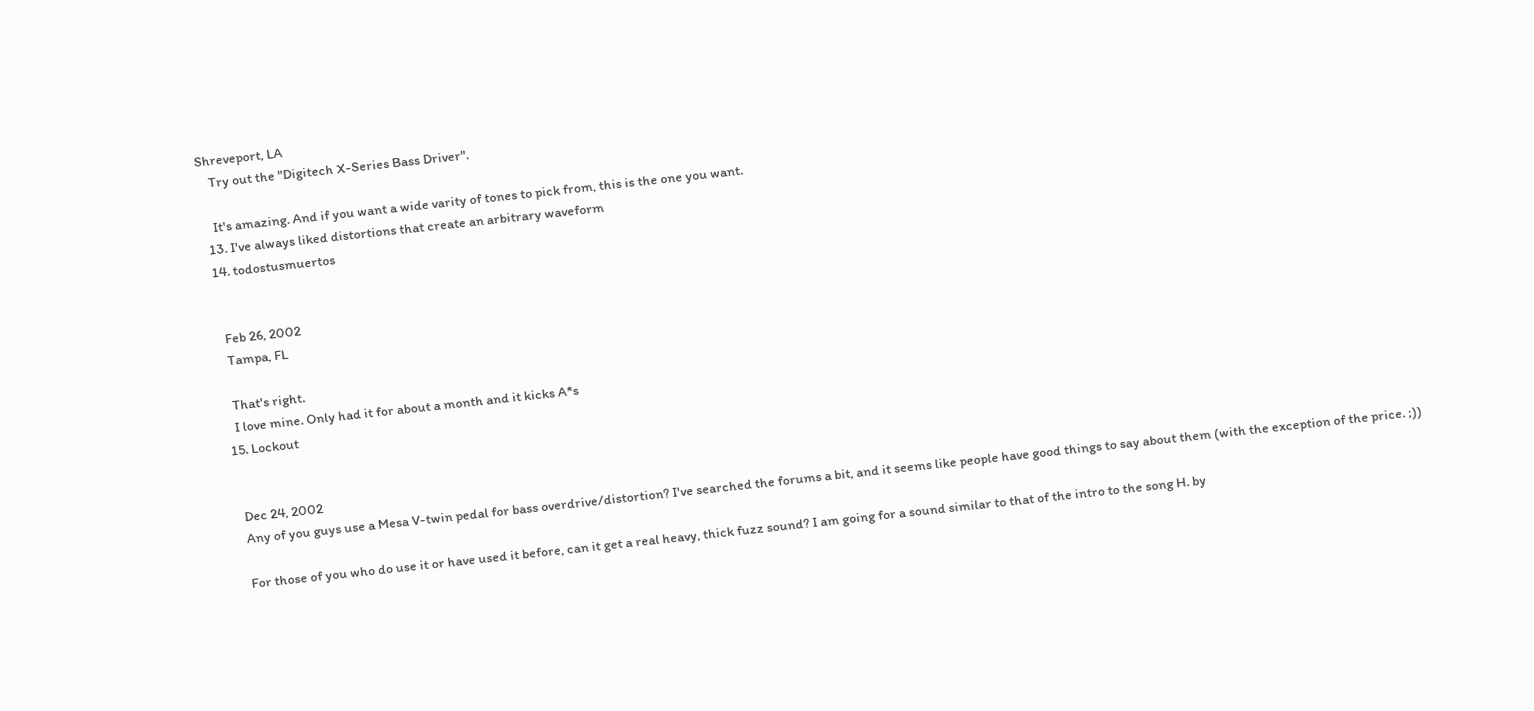Shreveport, LA
    Try out the "Digitech X-Series Bass Driver".

    It's amazing. And if you want a wide varity of tones to pick from, this is the one you want.
  13. I've always liked distortions that create an arbitrary waveform
  14. todostusmuertos


    Feb 26, 2002
    Tampa, FL

    That's right.
    I love mine. Only had it for about a month and it kicks A*s
  15. Lockout


    Dec 24, 2002
    Any of you guys use a Mesa V-twin pedal for bass overdrive/distortion? I've searched the forums a bit, and it seems like people have good things to say about them (with the exception of the price. ;))

    For those of you who do use it or have used it before, can it get a real heavy, thick fuzz sound? I am going for a sound similar to that of the intro to the song H. by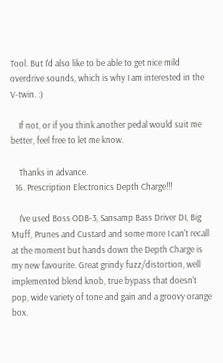Tool. But I'd also like to be able to get nice mild overdrive sounds, which is why I am interested in the V-twin. :)

    If not, or if you think another pedal would suit me better, feel free to let me know.

    Thanks in advance.
  16. Prescription Electronics Depth Charge!!!

    I've used Boss ODB-3, Sansamp Bass Driver DI, Big Muff, Prunes and Custard and some more I can't recall at the moment but hands down the Depth Charge is my new favourite. Great grindy fuzz/distortion, well implemented blend knob, true bypass that doesn't pop, wide variety of tone and gain and a groovy orange box.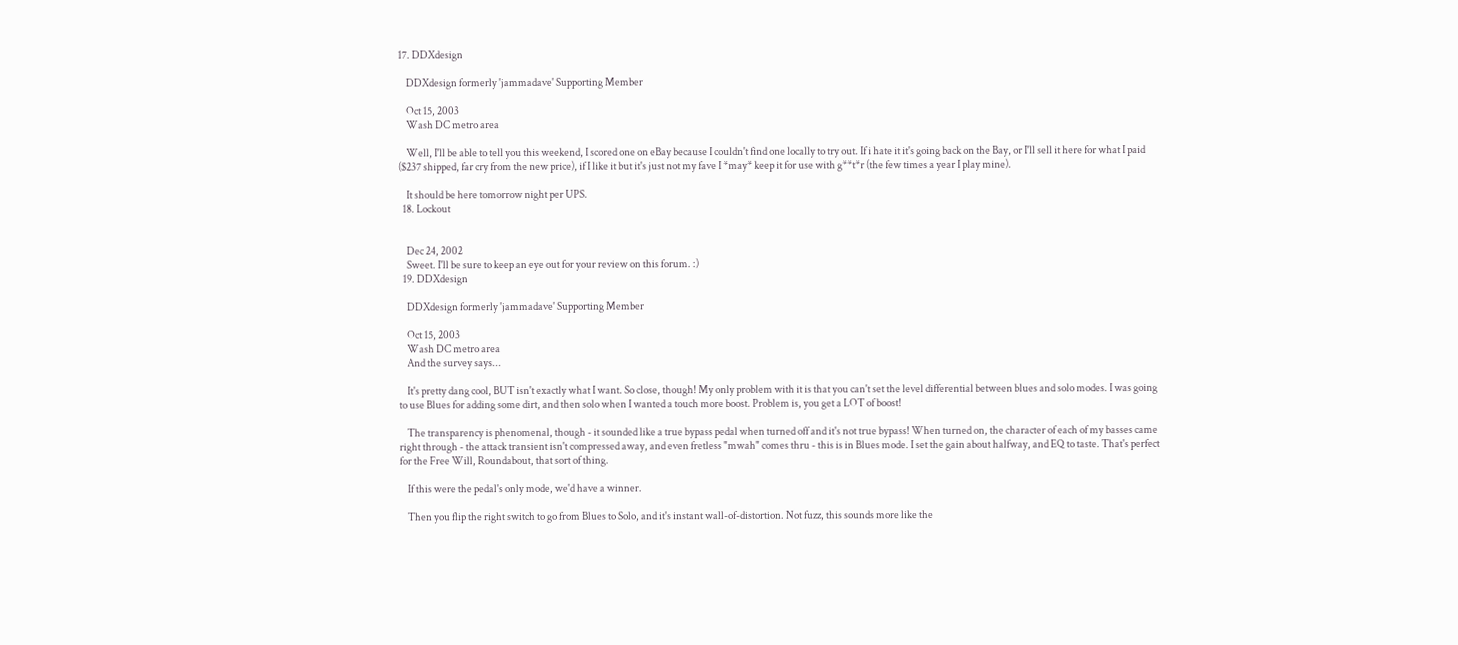17. DDXdesign

    DDXdesign formerly 'jammadave' Supporting Member

    Oct 15, 2003
    Wash DC metro area

    Well, I'll be able to tell you this weekend, I scored one on eBay because I couldn't find one locally to try out. If i hate it it's going back on the Bay, or I'll sell it here for what I paid ($237 shipped, far cry from the new price), if I like it but it's just not my fave I *may* keep it for use with g**t*r (the few times a year I play mine).

    It should be here tomorrow night per UPS.
  18. Lockout


    Dec 24, 2002
    Sweet. I'll be sure to keep an eye out for your review on this forum. :)
  19. DDXdesign

    DDXdesign formerly 'jammadave' Supporting Member

    Oct 15, 2003
    Wash DC metro area
    And the survey says...

    It's pretty dang cool, BUT isn't exactly what I want. So close, though! My only problem with it is that you can't set the level differential between blues and solo modes. I was going to use Blues for adding some dirt, and then solo when I wanted a touch more boost. Problem is, you get a LOT of boost!

    The transparency is phenomenal, though - it sounded like a true bypass pedal when turned off and it's not true bypass! When turned on, the character of each of my basses came right through - the attack transient isn't compressed away, and even fretless "mwah" comes thru - this is in Blues mode. I set the gain about halfway, and EQ to taste. That's perfect for the Free Will, Roundabout, that sort of thing.

    If this were the pedal's only mode, we'd have a winner.

    Then you flip the right switch to go from Blues to Solo, and it's instant wall-of-distortion. Not fuzz, this sounds more like the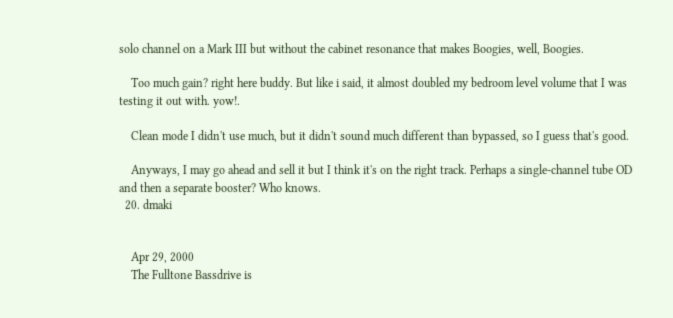solo channel on a Mark III but without the cabinet resonance that makes Boogies, well, Boogies.

    Too much gain? right here buddy. But like i said, it almost doubled my bedroom level volume that I was testing it out with. yow!.

    Clean mode I didn't use much, but it didn't sound much different than bypassed, so I guess that's good.

    Anyways, I may go ahead and sell it but I think it's on the right track. Perhaps a single-channel tube OD and then a separate booster? Who knows.
  20. dmaki


    Apr 29, 2000
    The Fulltone Bassdrive is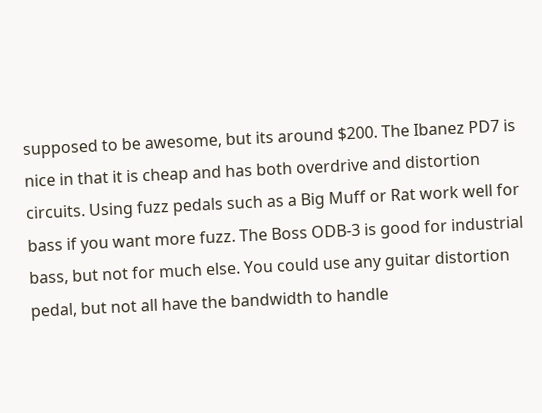supposed to be awesome, but its around $200. The Ibanez PD7 is nice in that it is cheap and has both overdrive and distortion circuits. Using fuzz pedals such as a Big Muff or Rat work well for bass if you want more fuzz. The Boss ODB-3 is good for industrial bass, but not for much else. You could use any guitar distortion pedal, but not all have the bandwidth to handle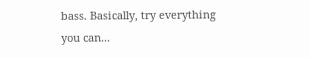bass. Basically, try everything you can...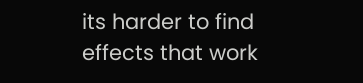its harder to find effects that work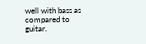well with bass as compared to guitar.